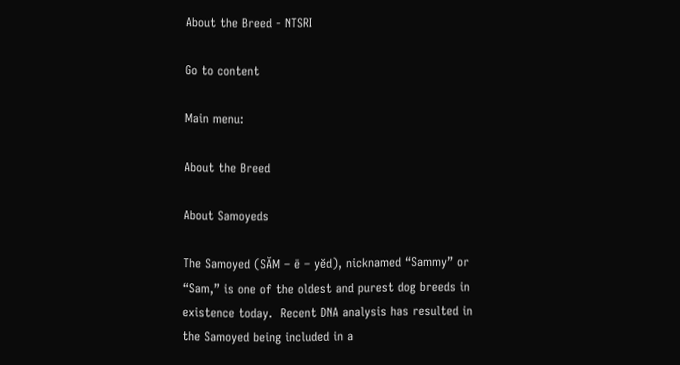About the Breed - NTSRI

Go to content

Main menu:

About the Breed

About Samoyeds

The Samoyed (SĂM – ē – yĕd), nicknamed “Sammy” or “Sam,” is one of the oldest and purest dog breeds in existence today.  Recent DNA analysis has resulted in the Samoyed being included in a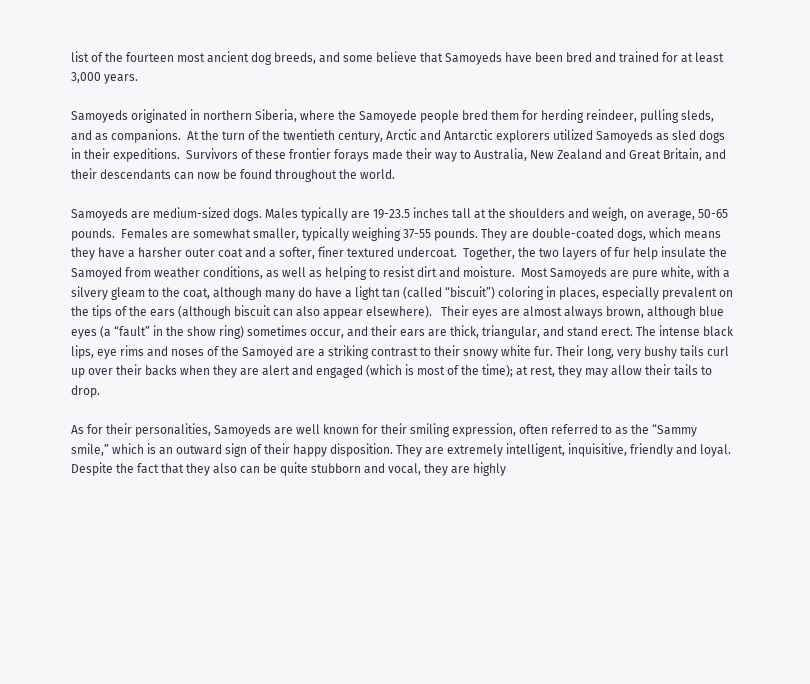list of the fourteen most ancient dog breeds, and some believe that Samoyeds have been bred and trained for at least 3,000 years.

Samoyeds originated in northern Siberia, where the Samoyede people bred them for herding reindeer, pulling sleds, and as companions.  At the turn of the twentieth century, Arctic and Antarctic explorers utilized Samoyeds as sled dogs in their expeditions.  Survivors of these frontier forays made their way to Australia, New Zealand and Great Britain, and their descendants can now be found throughout the world.

Samoyeds are medium-sized dogs. Males typically are 19-23.5 inches tall at the shoulders and weigh, on average, 50-65 pounds.  Females are somewhat smaller, typically weighing 37-55 pounds. They are double-coated dogs, which means they have a harsher outer coat and a softer, finer textured undercoat.  Together, the two layers of fur help insulate the Samoyed from weather conditions, as well as helping to resist dirt and moisture.  Most Samoyeds are pure white, with a silvery gleam to the coat, although many do have a light tan (called “biscuit”) coloring in places, especially prevalent on the tips of the ears (although biscuit can also appear elsewhere).   Their eyes are almost always brown, although blue eyes (a “fault” in the show ring) sometimes occur, and their ears are thick, triangular, and stand erect. The intense black lips, eye rims and noses of the Samoyed are a striking contrast to their snowy white fur. Their long, very bushy tails curl up over their backs when they are alert and engaged (which is most of the time); at rest, they may allow their tails to drop.

As for their personalities, Samoyeds are well known for their smiling expression, often referred to as the “Sammy smile,” which is an outward sign of their happy disposition. They are extremely intelligent, inquisitive, friendly and loyal. Despite the fact that they also can be quite stubborn and vocal, they are highly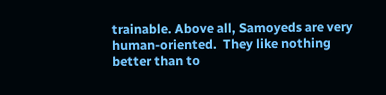trainable. Above all, Samoyeds are very human-oriented.  They like nothing better than to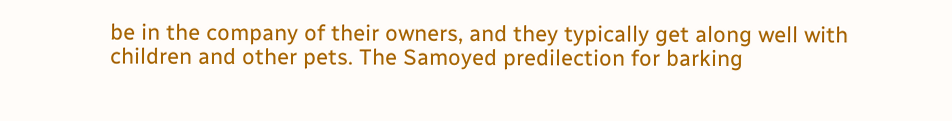be in the company of their owners, and they typically get along well with children and other pets. The Samoyed predilection for barking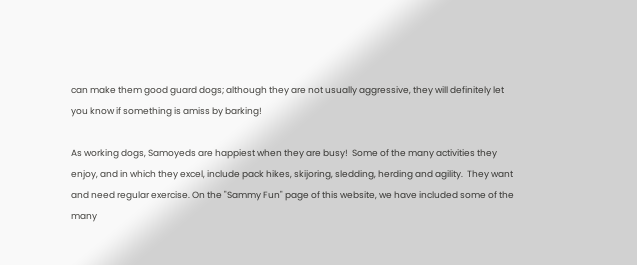can make them good guard dogs; although they are not usually aggressive, they will definitely let you know if something is amiss by barking!

As working dogs, Samoyeds are happiest when they are busy!  Some of the many activities they enjoy, and in which they excel, include pack hikes, skijoring, sledding, herding and agility.  They want and need regular exercise. On the "Sammy Fun" page of this website, we have included some of the many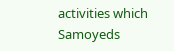activities which Samoyeds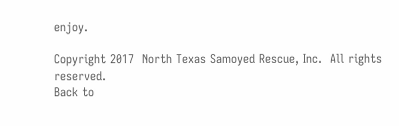enjoy.

Copyright 2017  North Texas Samoyed Rescue, Inc.  All rights reserved.
Back to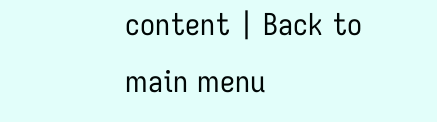content | Back to main menu